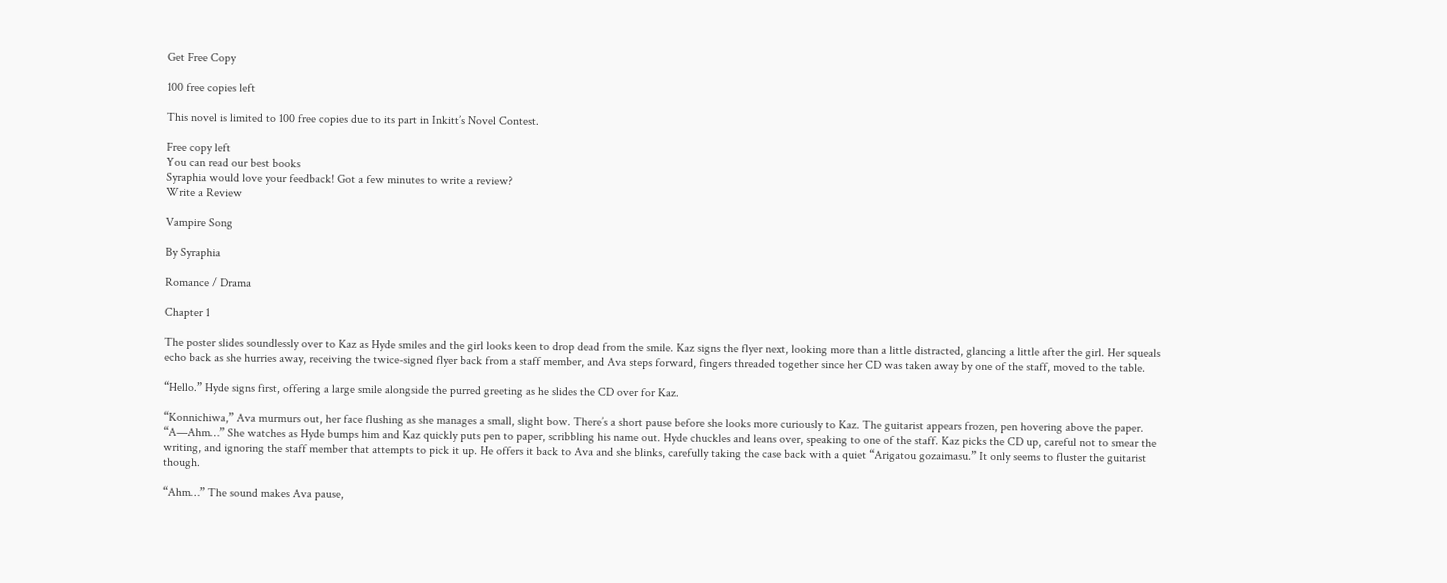Get Free Copy

100 free copies left

This novel is limited to 100 free copies due to its part in Inkitt’s Novel Contest.

Free copy left
You can read our best books
Syraphia would love your feedback! Got a few minutes to write a review?
Write a Review

Vampire Song

By Syraphia

Romance / Drama

Chapter 1

The poster slides soundlessly over to Kaz as Hyde smiles and the girl looks keen to drop dead from the smile. Kaz signs the flyer next, looking more than a little distracted, glancing a little after the girl. Her squeals echo back as she hurries away, receiving the twice-signed flyer back from a staff member, and Ava steps forward, fingers threaded together since her CD was taken away by one of the staff, moved to the table.

“Hello.” Hyde signs first, offering a large smile alongside the purred greeting as he slides the CD over for Kaz.

“Konnichiwa,” Ava murmurs out, her face flushing as she manages a small, slight bow. There’s a short pause before she looks more curiously to Kaz. The guitarist appears frozen, pen hovering above the paper. “A—Ahm…” She watches as Hyde bumps him and Kaz quickly puts pen to paper, scribbling his name out. Hyde chuckles and leans over, speaking to one of the staff. Kaz picks the CD up, careful not to smear the writing, and ignoring the staff member that attempts to pick it up. He offers it back to Ava and she blinks, carefully taking the case back with a quiet “Arigatou gozaimasu.” It only seems to fluster the guitarist though.

“Ahm…” The sound makes Ava pause,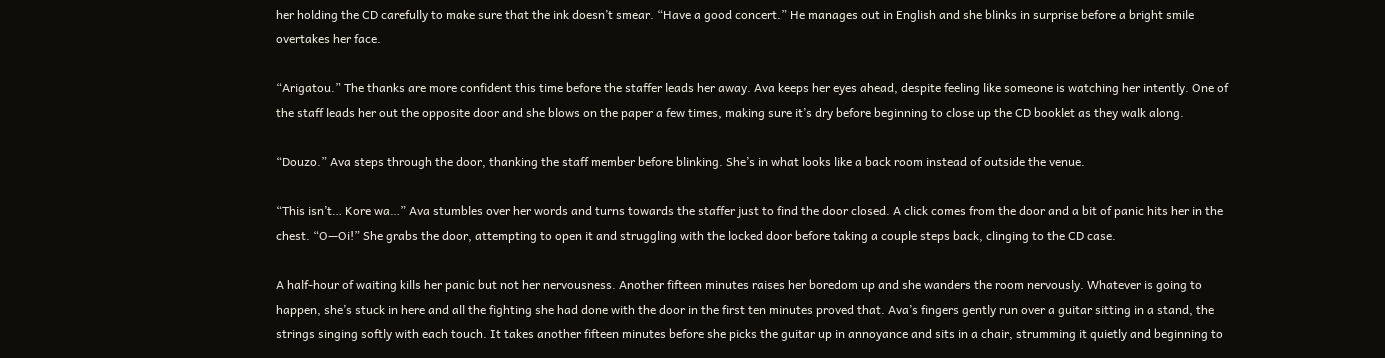her holding the CD carefully to make sure that the ink doesn’t smear. “Have a good concert.” He manages out in English and she blinks in surprise before a bright smile overtakes her face.

“Arigatou.” The thanks are more confident this time before the staffer leads her away. Ava keeps her eyes ahead, despite feeling like someone is watching her intently. One of the staff leads her out the opposite door and she blows on the paper a few times, making sure it’s dry before beginning to close up the CD booklet as they walk along.

“Douzo.” Ava steps through the door, thanking the staff member before blinking. She’s in what looks like a back room instead of outside the venue.

“This isn’t… Kore wa…” Ava stumbles over her words and turns towards the staffer just to find the door closed. A click comes from the door and a bit of panic hits her in the chest. “O—Oi!” She grabs the door, attempting to open it and struggling with the locked door before taking a couple steps back, clinging to the CD case.

A half-hour of waiting kills her panic but not her nervousness. Another fifteen minutes raises her boredom up and she wanders the room nervously. Whatever is going to happen, she’s stuck in here and all the fighting she had done with the door in the first ten minutes proved that. Ava’s fingers gently run over a guitar sitting in a stand, the strings singing softly with each touch. It takes another fifteen minutes before she picks the guitar up in annoyance and sits in a chair, strumming it quietly and beginning to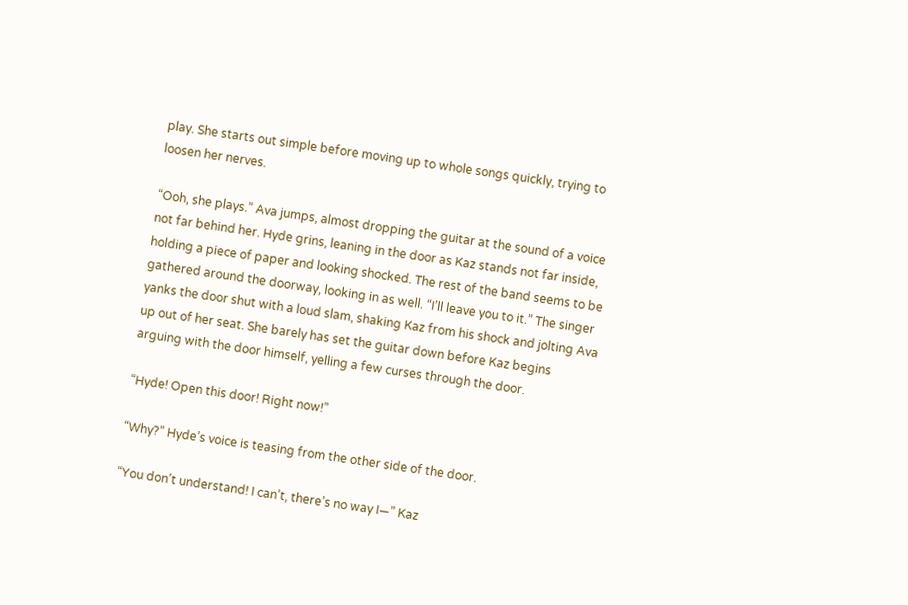play. She starts out simple before moving up to whole songs quickly, trying to loosen her nerves.

“Ooh, she plays.” Ava jumps, almost dropping the guitar at the sound of a voice not far behind her. Hyde grins, leaning in the door as Kaz stands not far inside, holding a piece of paper and looking shocked. The rest of the band seems to be gathered around the doorway, looking in as well. “I’ll leave you to it.” The singer yanks the door shut with a loud slam, shaking Kaz from his shock and jolting Ava up out of her seat. She barely has set the guitar down before Kaz begins arguing with the door himself, yelling a few curses through the door.

“Hyde! Open this door! Right now!”

“Why?” Hyde’s voice is teasing from the other side of the door.

“You don’t understand! I can’t, there’s no way I—” Kaz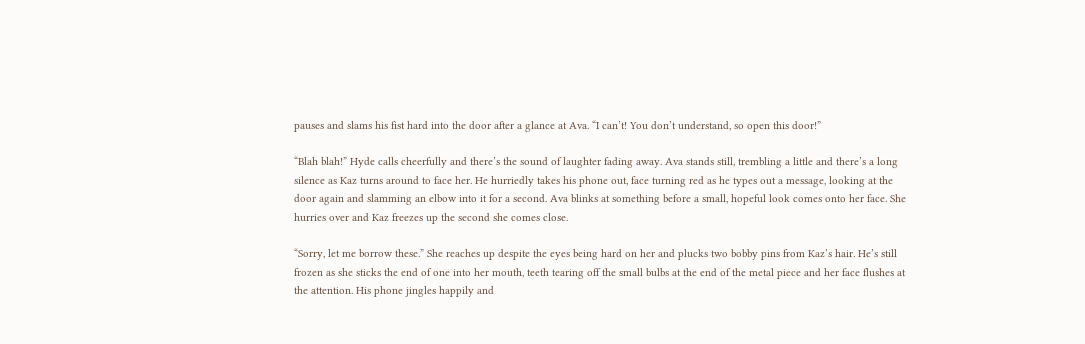pauses and slams his fist hard into the door after a glance at Ava. “I can’t! You don’t understand, so open this door!”

“Blah blah!” Hyde calls cheerfully and there’s the sound of laughter fading away. Ava stands still, trembling a little and there’s a long silence as Kaz turns around to face her. He hurriedly takes his phone out, face turning red as he types out a message, looking at the door again and slamming an elbow into it for a second. Ava blinks at something before a small, hopeful look comes onto her face. She hurries over and Kaz freezes up the second she comes close.

“Sorry, let me borrow these.” She reaches up despite the eyes being hard on her and plucks two bobby pins from Kaz’s hair. He’s still frozen as she sticks the end of one into her mouth, teeth tearing off the small bulbs at the end of the metal piece and her face flushes at the attention. His phone jingles happily and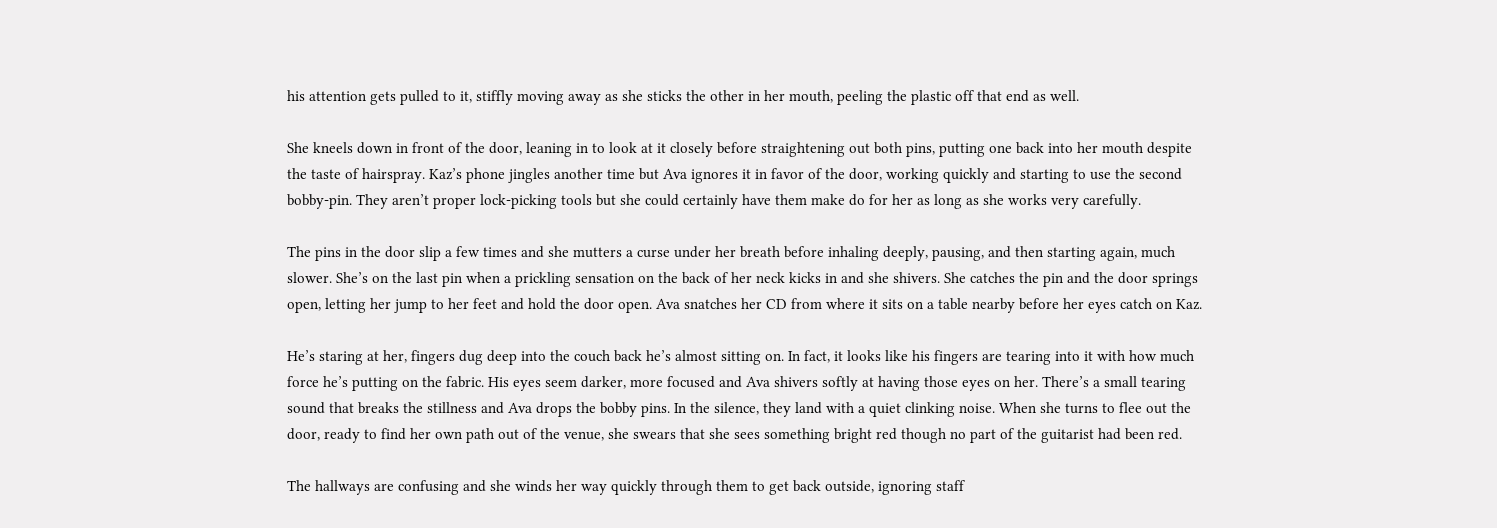his attention gets pulled to it, stiffly moving away as she sticks the other in her mouth, peeling the plastic off that end as well.

She kneels down in front of the door, leaning in to look at it closely before straightening out both pins, putting one back into her mouth despite the taste of hairspray. Kaz’s phone jingles another time but Ava ignores it in favor of the door, working quickly and starting to use the second bobby-pin. They aren’t proper lock-picking tools but she could certainly have them make do for her as long as she works very carefully.

The pins in the door slip a few times and she mutters a curse under her breath before inhaling deeply, pausing, and then starting again, much slower. She’s on the last pin when a prickling sensation on the back of her neck kicks in and she shivers. She catches the pin and the door springs open, letting her jump to her feet and hold the door open. Ava snatches her CD from where it sits on a table nearby before her eyes catch on Kaz.

He’s staring at her, fingers dug deep into the couch back he’s almost sitting on. In fact, it looks like his fingers are tearing into it with how much force he’s putting on the fabric. His eyes seem darker, more focused and Ava shivers softly at having those eyes on her. There’s a small tearing sound that breaks the stillness and Ava drops the bobby pins. In the silence, they land with a quiet clinking noise. When she turns to flee out the door, ready to find her own path out of the venue, she swears that she sees something bright red though no part of the guitarist had been red.

The hallways are confusing and she winds her way quickly through them to get back outside, ignoring staff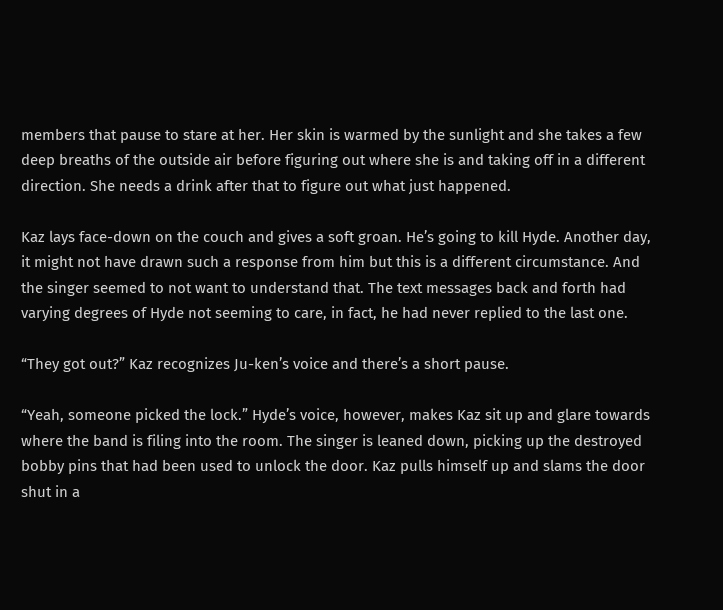members that pause to stare at her. Her skin is warmed by the sunlight and she takes a few deep breaths of the outside air before figuring out where she is and taking off in a different direction. She needs a drink after that to figure out what just happened.

Kaz lays face-down on the couch and gives a soft groan. He’s going to kill Hyde. Another day, it might not have drawn such a response from him but this is a different circumstance. And the singer seemed to not want to understand that. The text messages back and forth had varying degrees of Hyde not seeming to care, in fact, he had never replied to the last one.

“They got out?” Kaz recognizes Ju-ken’s voice and there’s a short pause.

“Yeah, someone picked the lock.” Hyde’s voice, however, makes Kaz sit up and glare towards where the band is filing into the room. The singer is leaned down, picking up the destroyed bobby pins that had been used to unlock the door. Kaz pulls himself up and slams the door shut in a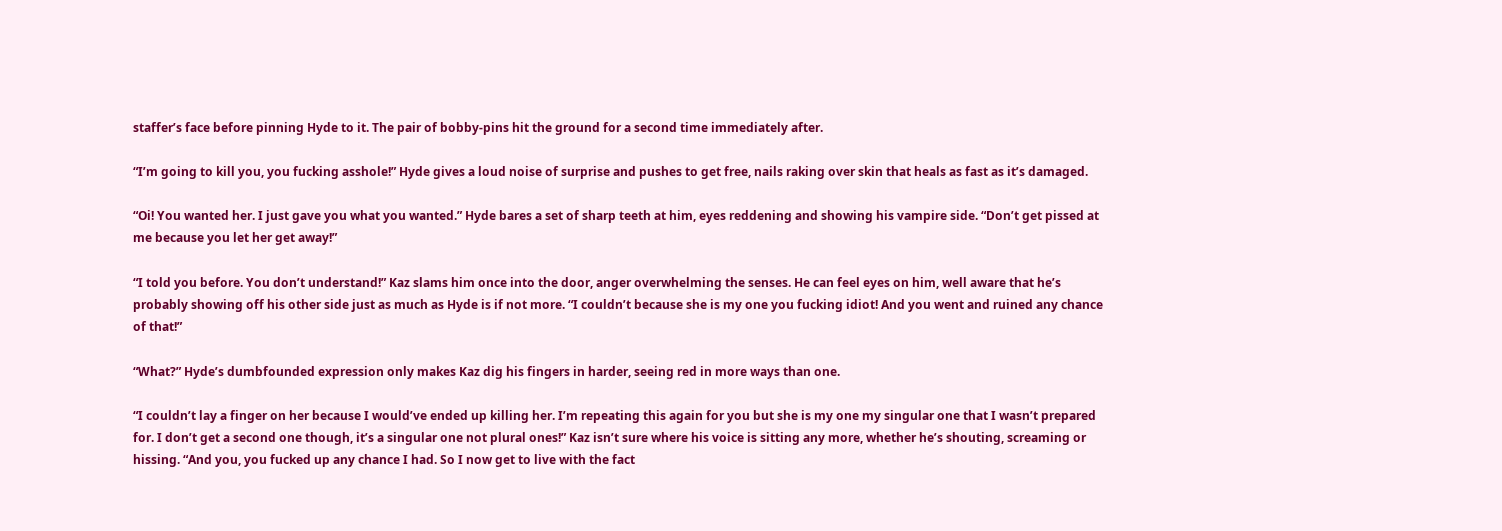staffer’s face before pinning Hyde to it. The pair of bobby-pins hit the ground for a second time immediately after.

“I’m going to kill you, you fucking asshole!” Hyde gives a loud noise of surprise and pushes to get free, nails raking over skin that heals as fast as it’s damaged.

“Oi! You wanted her. I just gave you what you wanted.” Hyde bares a set of sharp teeth at him, eyes reddening and showing his vampire side. “Don’t get pissed at me because you let her get away!”

“I told you before. You don’t understand!” Kaz slams him once into the door, anger overwhelming the senses. He can feel eyes on him, well aware that he’s probably showing off his other side just as much as Hyde is if not more. “I couldn’t because she is my one you fucking idiot! And you went and ruined any chance of that!”

“What?” Hyde’s dumbfounded expression only makes Kaz dig his fingers in harder, seeing red in more ways than one.

“I couldn’t lay a finger on her because I would’ve ended up killing her. I’m repeating this again for you but she is my one my singular one that I wasn’t prepared for. I don’t get a second one though, it’s a singular one not plural ones!” Kaz isn’t sure where his voice is sitting any more, whether he’s shouting, screaming or hissing. “And you, you fucked up any chance I had. So I now get to live with the fact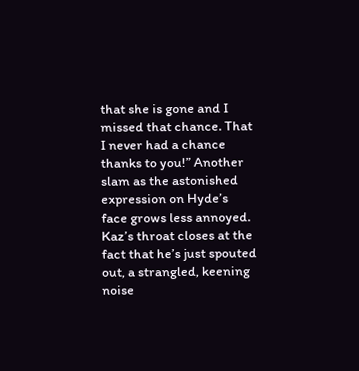that she is gone and I missed that chance. That I never had a chance thanks to you!” Another slam as the astonished expression on Hyde’s face grows less annoyed. Kaz’s throat closes at the fact that he’s just spouted out, a strangled, keening noise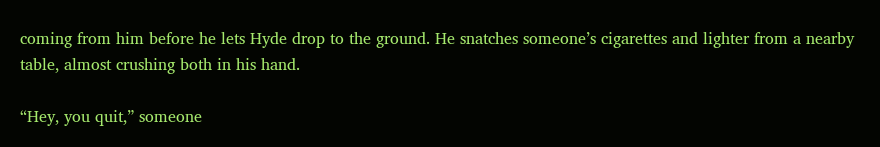coming from him before he lets Hyde drop to the ground. He snatches someone’s cigarettes and lighter from a nearby table, almost crushing both in his hand.

“Hey, you quit,” someone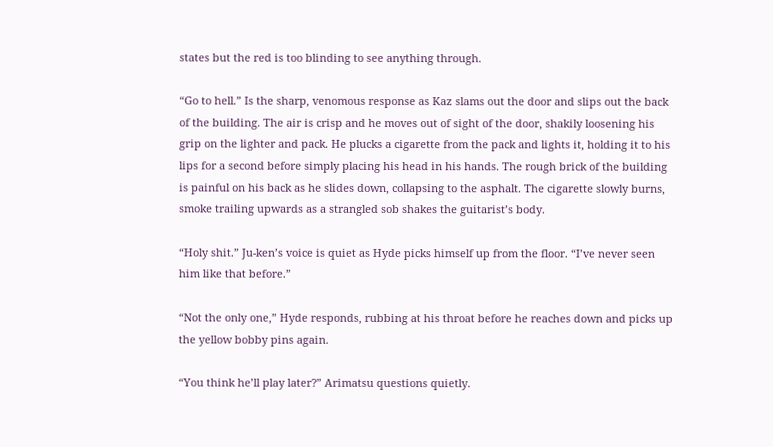states but the red is too blinding to see anything through.

“Go to hell.” Is the sharp, venomous response as Kaz slams out the door and slips out the back of the building. The air is crisp and he moves out of sight of the door, shakily loosening his grip on the lighter and pack. He plucks a cigarette from the pack and lights it, holding it to his lips for a second before simply placing his head in his hands. The rough brick of the building is painful on his back as he slides down, collapsing to the asphalt. The cigarette slowly burns, smoke trailing upwards as a strangled sob shakes the guitarist’s body.

“Holy shit.” Ju-ken’s voice is quiet as Hyde picks himself up from the floor. “I’ve never seen him like that before.”

“Not the only one,” Hyde responds, rubbing at his throat before he reaches down and picks up the yellow bobby pins again.

“You think he’ll play later?” Arimatsu questions quietly.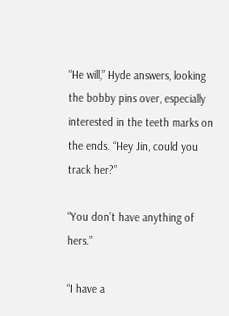“He will,” Hyde answers, looking the bobby pins over, especially interested in the teeth marks on the ends. “Hey Jin, could you track her?”

“You don’t have anything of hers.”

“I have a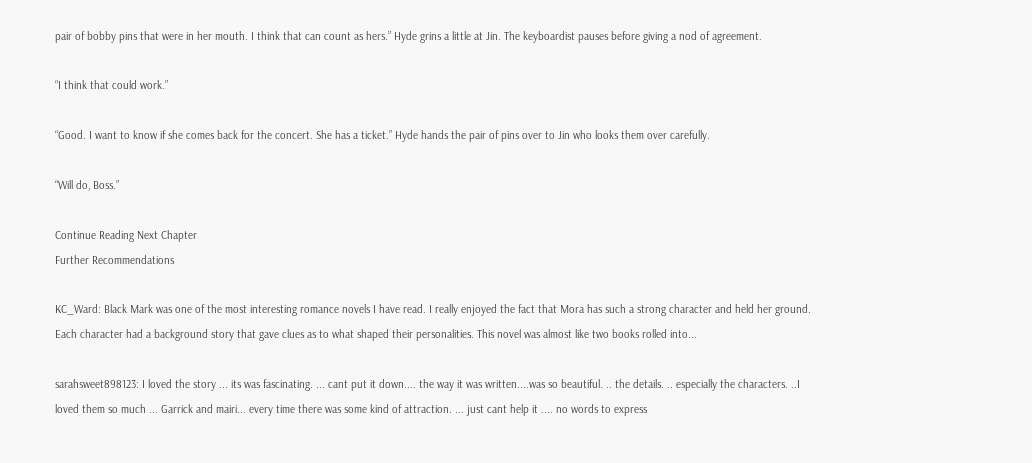pair of bobby pins that were in her mouth. I think that can count as hers.” Hyde grins a little at Jin. The keyboardist pauses before giving a nod of agreement.

“I think that could work.”

“Good. I want to know if she comes back for the concert. She has a ticket.” Hyde hands the pair of pins over to Jin who looks them over carefully.

“Will do, Boss.”

Continue Reading Next Chapter
Further Recommendations

KC_Ward: Black Mark was one of the most interesting romance novels I have read. I really enjoyed the fact that Mora has such a strong character and held her ground. Each character had a background story that gave clues as to what shaped their personalities. This novel was almost like two books rolled into...

sarahsweet898123: I loved the story ... its was fascinating. ... cant put it down.... the way it was written....was so beautiful. .. the details. .. especially the characters. ..I loved them so much ... Garrick and mairi... every time there was some kind of attraction. ... just cant help it .... no words to express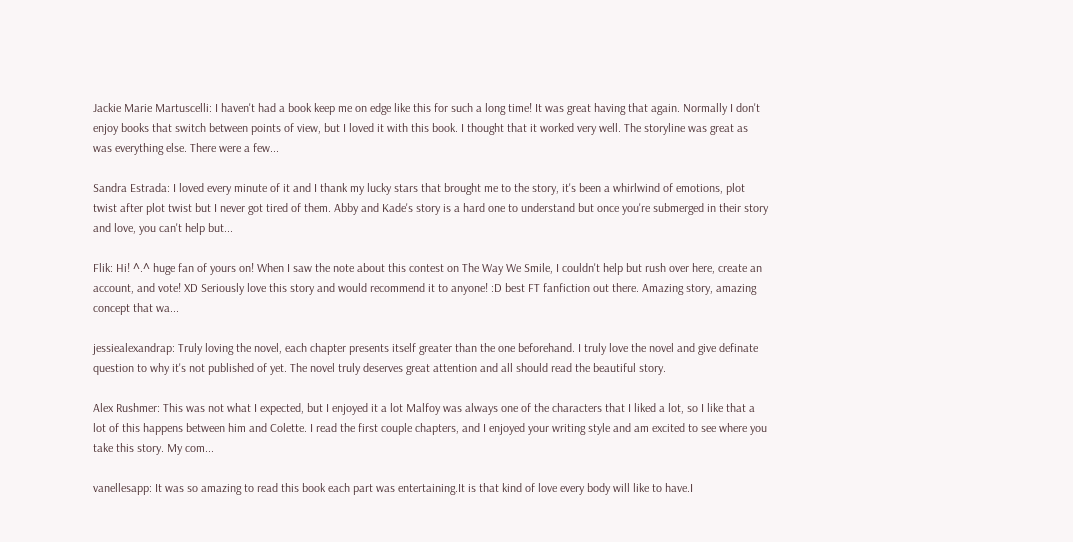Jackie Marie Martuscelli: I haven't had a book keep me on edge like this for such a long time! It was great having that again. Normally I don't enjoy books that switch between points of view, but I loved it with this book. I thought that it worked very well. The storyline was great as was everything else. There were a few...

Sandra Estrada: I loved every minute of it and I thank my lucky stars that brought me to the story, it's been a whirlwind of emotions, plot twist after plot twist but I never got tired of them. Abby and Kade's story is a hard one to understand but once you're submerged in their story and love, you can't help but...

Flik: Hi! ^.^ huge fan of yours on! When I saw the note about this contest on The Way We Smile, I couldn't help but rush over here, create an account, and vote! XD Seriously love this story and would recommend it to anyone! :D best FT fanfiction out there. Amazing story, amazing concept that wa...

jessiealexandrap: Truly loving the novel, each chapter presents itself greater than the one beforehand. I truly love the novel and give definate question to why it's not published of yet. The novel truly deserves great attention and all should read the beautiful story.

Alex Rushmer: This was not what I expected, but I enjoyed it a lot Malfoy was always one of the characters that I liked a lot, so I like that a lot of this happens between him and Colette. I read the first couple chapters, and I enjoyed your writing style and am excited to see where you take this story. My com...

vanellesapp: It was so amazing to read this book each part was entertaining.It is that kind of love every body will like to have.I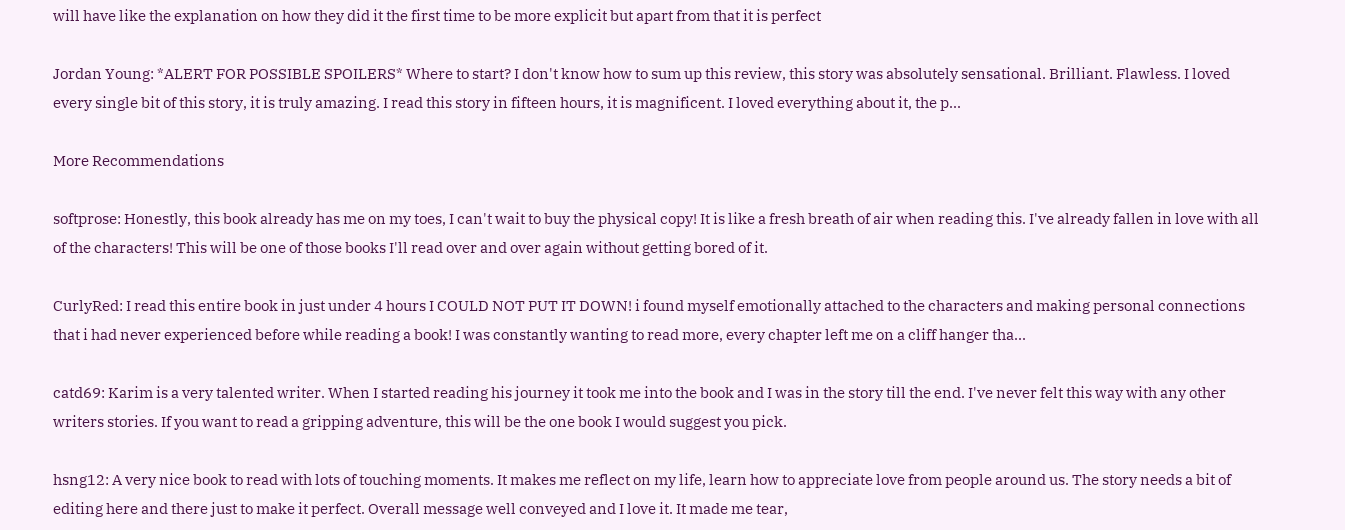will have like the explanation on how they did it the first time to be more explicit but apart from that it is perfect

Jordan Young: *ALERT FOR POSSIBLE SPOILERS* Where to start? I don't know how to sum up this review, this story was absolutely sensational. Brilliant. Flawless. I loved every single bit of this story, it is truly amazing. I read this story in fifteen hours, it is magnificent. I loved everything about it, the p...

More Recommendations

softprose: Honestly, this book already has me on my toes, I can't wait to buy the physical copy! It is like a fresh breath of air when reading this. I've already fallen in love with all of the characters! This will be one of those books I'll read over and over again without getting bored of it.

CurlyRed: I read this entire book in just under 4 hours I COULD NOT PUT IT DOWN! i found myself emotionally attached to the characters and making personal connections that i had never experienced before while reading a book! I was constantly wanting to read more, every chapter left me on a cliff hanger tha...

catd69: Karim is a very talented writer. When I started reading his journey it took me into the book and I was in the story till the end. I've never felt this way with any other writers stories. If you want to read a gripping adventure, this will be the one book I would suggest you pick.

hsng12: A very nice book to read with lots of touching moments. It makes me reflect on my life, learn how to appreciate love from people around us. The story needs a bit of editing here and there just to make it perfect. Overall message well conveyed and I love it. It made me tear,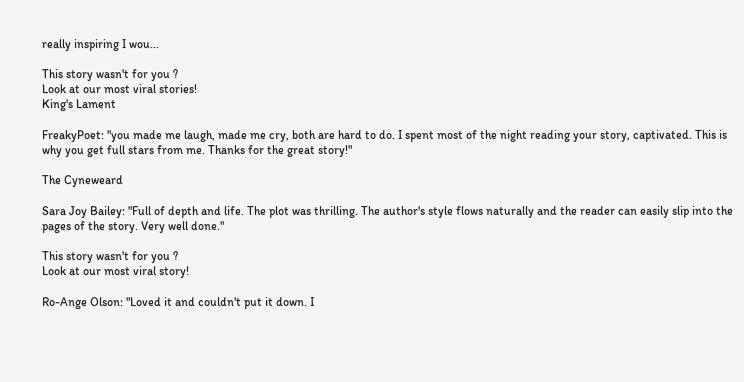really inspiring I wou...

This story wasn't for you ?
Look at our most viral stories!
King's Lament

FreakyPoet: "you made me laugh, made me cry, both are hard to do. I spent most of the night reading your story, captivated. This is why you get full stars from me. Thanks for the great story!"

The Cyneweard

Sara Joy Bailey: "Full of depth and life. The plot was thrilling. The author's style flows naturally and the reader can easily slip into the pages of the story. Very well done."

This story wasn't for you ?
Look at our most viral story!

Ro-Ange Olson: "Loved it and couldn't put it down. I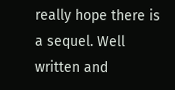really hope there is a sequel. Well written and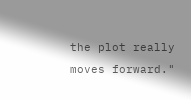the plot really moves forward."